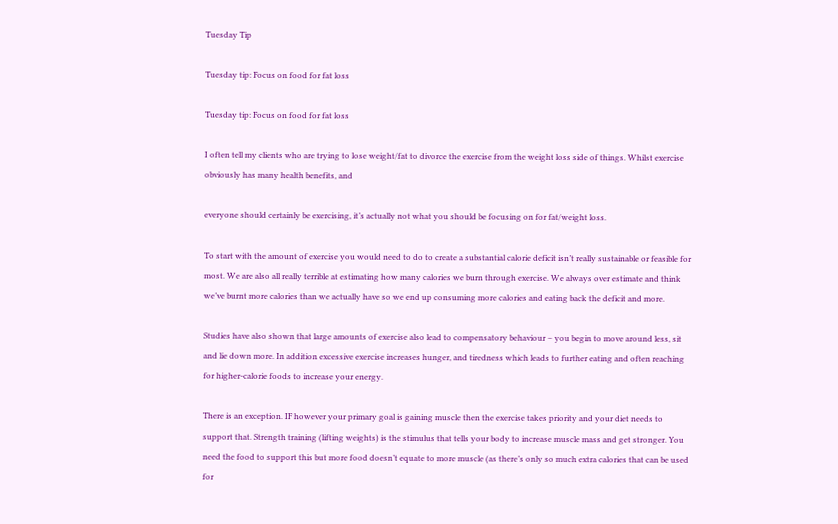Tuesday Tip

Tuesday tip: Focus on food for fat loss

Tuesday tip: Focus on food for fat loss

I often tell my clients who are trying to lose weight/fat to divorce the exercise from the weight loss side of things. Whilst exercise obviously has many health benefits, and

everyone should certainly be exercising, it’s actually not what you should be focusing on for fat/weight loss.

To start with the amount of exercise you would need to do to create a substantial calorie deficit isn’t really sustainable or feasible for most. We are also all really terrible at estimating how many calories we burn through exercise. We always over estimate and think we’ve burnt more calories than we actually have so we end up consuming more calories and eating back the deficit and more.

Studies have also shown that large amounts of exercise also lead to compensatory behaviour – you begin to move around less, sit and lie down more. In addition excessive exercise increases hunger, and tiredness which leads to further eating and often reaching for higher-calorie foods to increase your energy.

There is an exception. IF however your primary goal is gaining muscle then the exercise takes priority and your diet needs to support that. Strength training (lifting weights) is the stimulus that tells your body to increase muscle mass and get stronger. You need the food to support this but more food doesn’t equate to more muscle (as there’s only so much extra calories that can be used for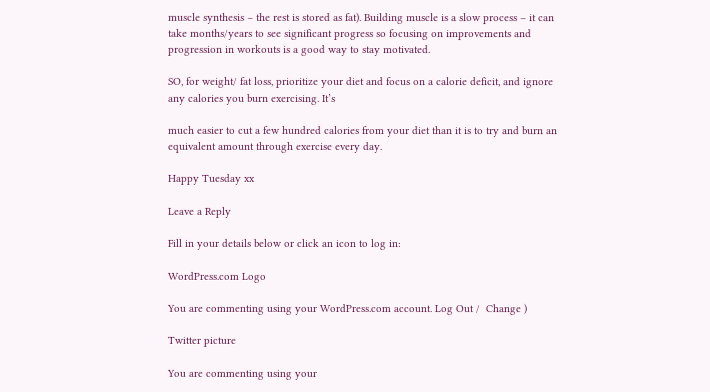muscle synthesis – the rest is stored as fat). Building muscle is a slow process – it can take months/years to see significant progress so focusing on improvements and progression in workouts is a good way to stay motivated.

SO, for weight/ fat loss, prioritize your diet and focus on a calorie deficit, and ignore any calories you burn exercising. It’s

much easier to cut a few hundred calories from your diet than it is to try and burn an equivalent amount through exercise every day.

Happy Tuesday xx

Leave a Reply

Fill in your details below or click an icon to log in:

WordPress.com Logo

You are commenting using your WordPress.com account. Log Out /  Change )

Twitter picture

You are commenting using your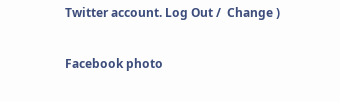Twitter account. Log Out /  Change )

Facebook photo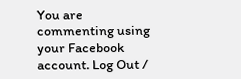You are commenting using your Facebook account. Log Out /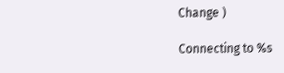Change )

Connecting to %s